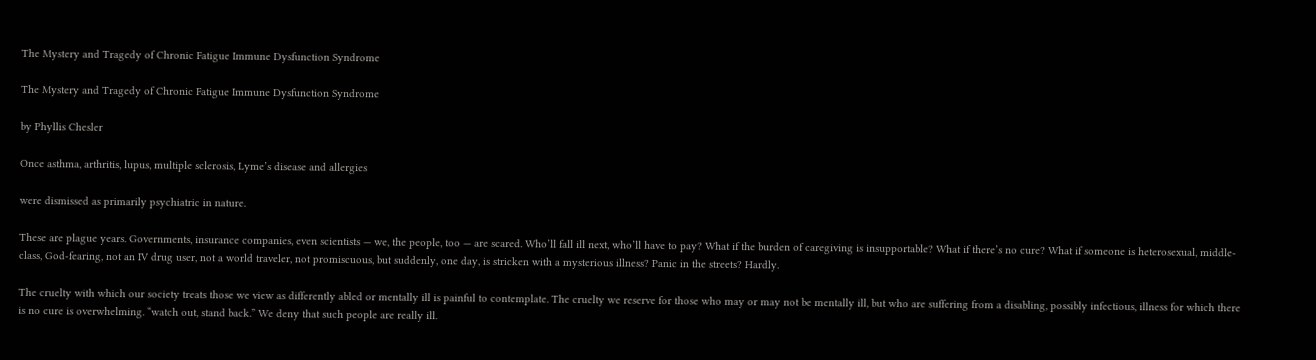The Mystery and Tragedy of Chronic Fatigue Immune Dysfunction Syndrome

The Mystery and Tragedy of Chronic Fatigue Immune Dysfunction Syndrome

by Phyllis Chesler

Once asthma, arthritis, lupus, multiple sclerosis, Lyme’s disease and allergies

were dismissed as primarily psychiatric in nature.

These are plague years. Governments, insurance companies, even scientists — we, the people, too — are scared. Who’ll fall ill next, who’ll have to pay? What if the burden of caregiving is insupportable? What if there’s no cure? What if someone is heterosexual, middle-class, God-fearing, not an IV drug user, not a world traveler, not promiscuous, but suddenly, one day, is stricken with a mysterious illness? Panic in the streets? Hardly.

The cruelty with which our society treats those we view as differently abled or mentally ill is painful to contemplate. The cruelty we reserve for those who may or may not be mentally ill, but who are suffering from a disabling, possibly infectious, illness for which there is no cure is overwhelming. “watch out, stand back.” We deny that such people are really ill.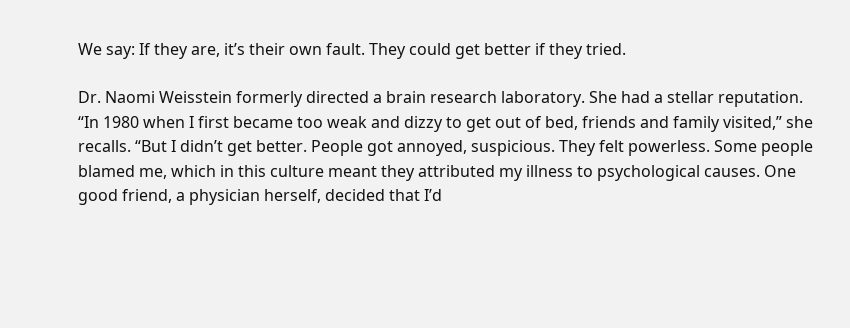We say: If they are, it’s their own fault. They could get better if they tried.

Dr. Naomi Weisstein formerly directed a brain research laboratory. She had a stellar reputation. “In 1980 when I first became too weak and dizzy to get out of bed, friends and family visited,” she recalls. “But I didn’t get better. People got annoyed, suspicious. They felt powerless. Some people blamed me, which in this culture meant they attributed my illness to psychological causes. One good friend, a physician herself, decided that I’d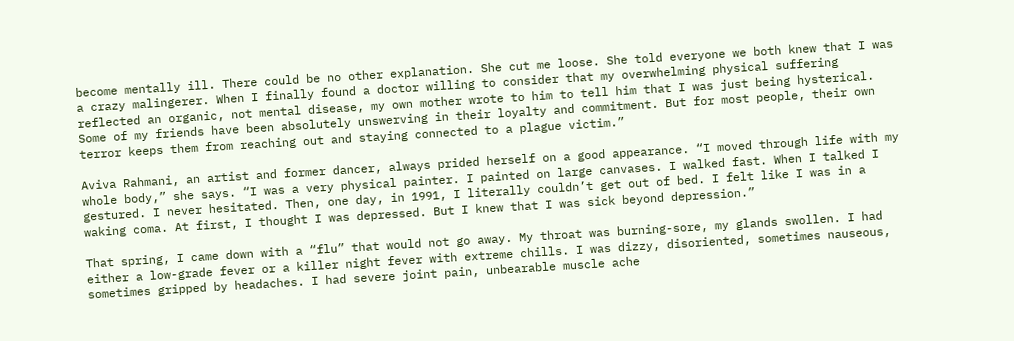become mentally ill. There could be no other explanation. She cut me loose. She told everyone we both knew that I was a crazy malingerer. When I finally found a doctor willing to consider that my overwhelming physical suffering reflected an organic, not mental disease, my own mother wrote to him to tell him that I was just being hysterical. Some of my friends have been absolutely unswerving in their loyalty and commitment. But for most people, their own terror keeps them from reaching out and staying connected to a plague victim.”

Aviva Rahmani, an artist and former dancer, always prided herself on a good appearance. “I moved through life with my whole body,” she says. “I was a very physical painter. I painted on large canvases. I walked fast. When I talked I gestured. I never hesitated. Then, one day, in 1991, I literally couldn’t get out of bed. I felt like I was in a waking coma. At first, I thought I was depressed. But I knew that I was sick beyond depression.”

That spring, I came down with a “flu” that would not go away. My throat was burning-sore, my glands swollen. I had either a low-grade fever or a killer night fever with extreme chills. I was dizzy, disoriented, sometimes nauseous, sometimes gripped by headaches. I had severe joint pain, unbearable muscle ache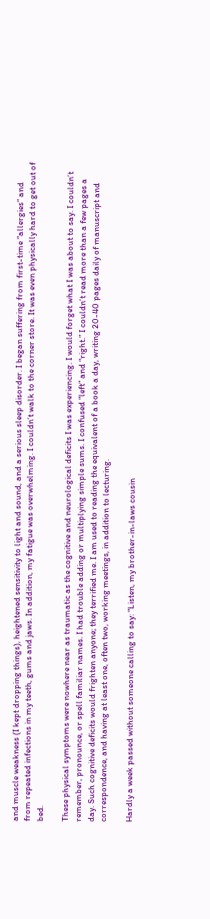and muscle weakness (I kept dropping things), heightened sensitivity to light and sound, and a serious sleep disorder. I began suffering from first-time “allergies” and from repeated infections in my teeth, gums and jaws. In addition, my fatigue was overwhelming. I couldn’t walk to the corner store. It was even physically hard to get out of bed.

These physical symptoms were nowhere near as traumatic as the cognitive and neurological deficits I was experiencing. I would forget what I was about to say. I couldn’t remember, pronounce, or spell familiar names. I had trouble adding or multiplying simple sums. I confused “left” and “right.” I couldn’t read more than a few pages a day. Such cognitive deficits would frighten anyone; they terrified me. I am used to reading the equivalent of a book a day, writing 20-40 pages daily of manuscript and correspondence, and having at least one, often two, working meetings, in addition to lecturing.

Hardly a week passed without someone calling to say: “Listen, my brother-in-laws cousin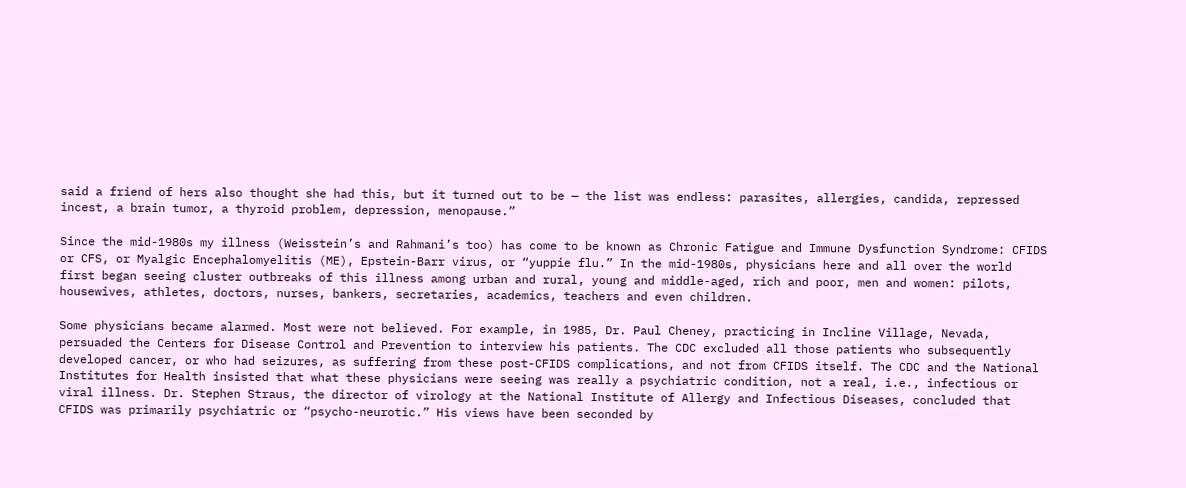said a friend of hers also thought she had this, but it turned out to be — the list was endless: parasites, allergies, candida, repressed incest, a brain tumor, a thyroid problem, depression, menopause.”

Since the mid-1980s my illness (Weisstein’s and Rahmani’s too) has come to be known as Chronic Fatigue and Immune Dysfunction Syndrome: CFIDS or CFS, or Myalgic Encephalomyelitis (ME), Epstein-Barr virus, or “yuppie flu.” In the mid-1980s, physicians here and all over the world first began seeing cluster outbreaks of this illness among urban and rural, young and middle-aged, rich and poor, men and women: pilots, housewives, athletes, doctors, nurses, bankers, secretaries, academics, teachers and even children.

Some physicians became alarmed. Most were not believed. For example, in 1985, Dr. Paul Cheney, practicing in Incline Village, Nevada, persuaded the Centers for Disease Control and Prevention to interview his patients. The CDC excluded all those patients who subsequently developed cancer, or who had seizures, as suffering from these post-CFIDS complications, and not from CFIDS itself. The CDC and the National Institutes for Health insisted that what these physicians were seeing was really a psychiatric condition, not a real, i.e., infectious or viral illness. Dr. Stephen Straus, the director of virology at the National Institute of Allergy and Infectious Diseases, concluded that CFIDS was primarily psychiatric or “psycho-neurotic.” His views have been seconded by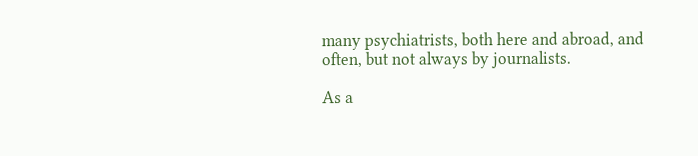many psychiatrists, both here and abroad, and often, but not always by journalists.

As a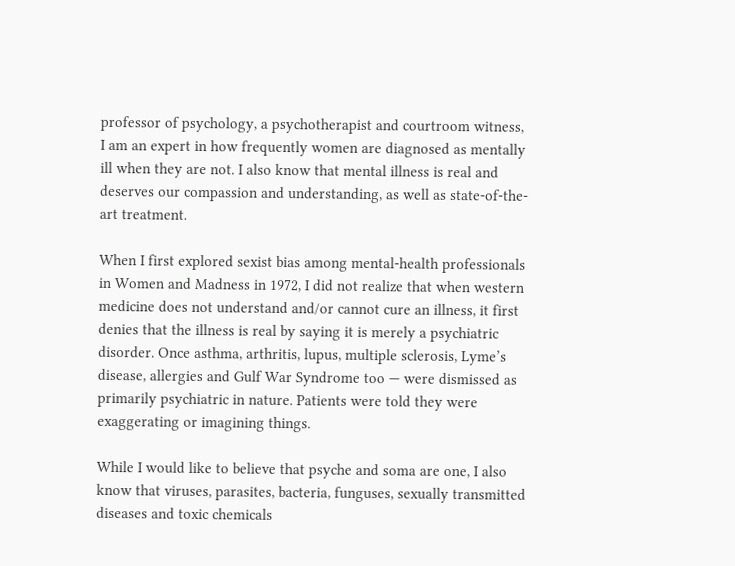professor of psychology, a psychotherapist and courtroom witness, I am an expert in how frequently women are diagnosed as mentally ill when they are not. I also know that mental illness is real and deserves our compassion and understanding, as well as state-of-the-art treatment.

When I first explored sexist bias among mental-health professionals in Women and Madness in 1972, I did not realize that when western medicine does not understand and/or cannot cure an illness, it first denies that the illness is real by saying it is merely a psychiatric disorder. Once asthma, arthritis, lupus, multiple sclerosis, Lyme’s disease, allergies and Gulf War Syndrome too — were dismissed as primarily psychiatric in nature. Patients were told they were exaggerating or imagining things.

While I would like to believe that psyche and soma are one, I also know that viruses, parasites, bacteria, funguses, sexually transmitted diseases and toxic chemicals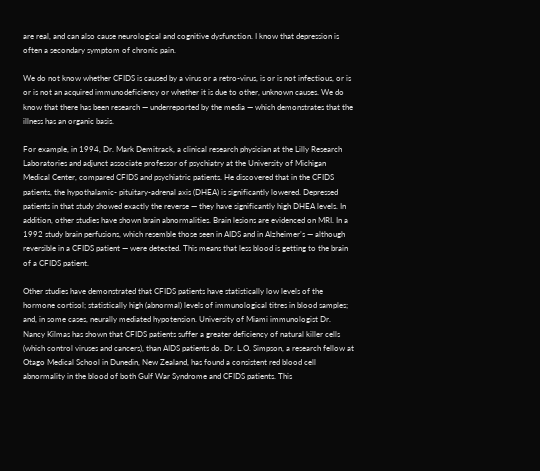are real, and can also cause neurological and cognitive dysfunction. I know that depression is often a secondary symptom of chronic pain.

We do not know whether CFIDS is caused by a virus or a retro-virus, is or is not infectious, or is or is not an acquired immunodeficiency or whether it is due to other, unknown causes. We do know that there has been research — underreported by the media — which demonstrates that the illness has an organic basis.

For example, in 1994, Dr. Mark Demitrack, a clinical research physician at the Lilly Research Laboratories and adjunct associate professor of psychiatry at the University of Michigan Medical Center, compared CFIDS and psychiatric patients. He discovered that in the CFIDS patients, the hypothalamic- pituitary-adrenal axis (DHEA) is significantly lowered. Depressed patients in that study showed exactly the reverse — they have significantly high DHEA levels. In addition, other studies have shown brain abnormalities. Brain lesions are evidenced on MRI. In a 1992 study brain perfusions, which resemble those seen in AIDS and in Alzheimer’s — although reversible in a CFIDS patient — were detected. This means that less blood is getting to the brain of a CFIDS patient.

Other studies have demonstrated that CFIDS patients have statistically low levels of the hormone cortisol; statistically high (abnormal) levels of immunological titres in blood samples; and, in some cases, neurally mediated hypotension. University of Miami immunologist Dr. Nancy Kilmas has shown that CFIDS patients suffer a greater deficiency of natural killer cells (which control viruses and cancers), than AIDS patients do. Dr. L.O. Simpson, a research fellow at Otago Medical School in Dunedin, New Zealand, has found a consistent red blood cell abnormality in the blood of both Gulf War Syndrome and CFIDS patients. This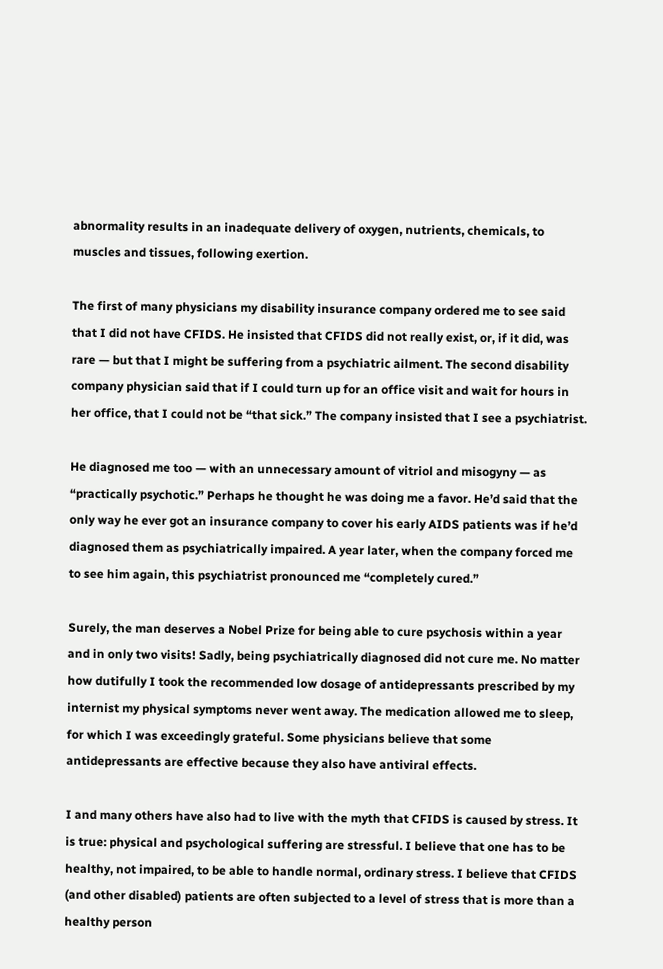abnormality results in an inadequate delivery of oxygen, nutrients, chemicals, to muscles and tissues, following exertion.

The first of many physicians my disability insurance company ordered me to see said that I did not have CFIDS. He insisted that CFIDS did not really exist, or, if it did, was rare — but that I might be suffering from a psychiatric ailment. The second disability company physician said that if I could turn up for an office visit and wait for hours in her office, that I could not be “that sick.” The company insisted that I see a psychiatrist.

He diagnosed me too — with an unnecessary amount of vitriol and misogyny — as “practically psychotic.” Perhaps he thought he was doing me a favor. He’d said that the only way he ever got an insurance company to cover his early AIDS patients was if he’d diagnosed them as psychiatrically impaired. A year later, when the company forced me to see him again, this psychiatrist pronounced me “completely cured.”

Surely, the man deserves a Nobel Prize for being able to cure psychosis within a year and in only two visits! Sadly, being psychiatrically diagnosed did not cure me. No matter how dutifully I took the recommended low dosage of antidepressants prescribed by my internist my physical symptoms never went away. The medication allowed me to sleep, for which I was exceedingly grateful. Some physicians believe that some antidepressants are effective because they also have antiviral effects.

I and many others have also had to live with the myth that CFIDS is caused by stress. It is true: physical and psychological suffering are stressful. I believe that one has to be healthy, not impaired, to be able to handle normal, ordinary stress. I believe that CFIDS (and other disabled) patients are often subjected to a level of stress that is more than a healthy person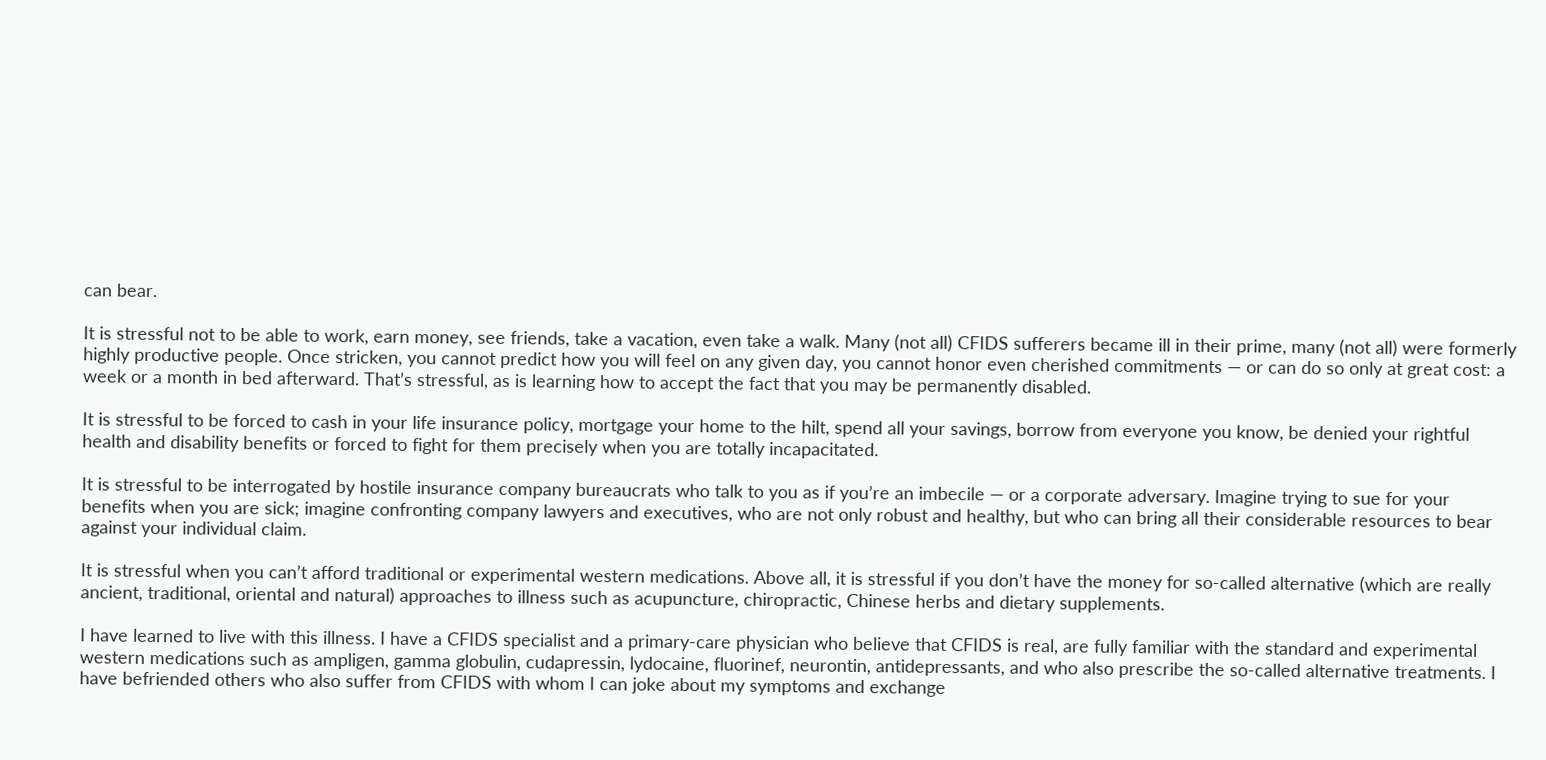can bear.

It is stressful not to be able to work, earn money, see friends, take a vacation, even take a walk. Many (not all) CFIDS sufferers became ill in their prime, many (not all) were formerly highly productive people. Once stricken, you cannot predict how you will feel on any given day, you cannot honor even cherished commitments — or can do so only at great cost: a week or a month in bed afterward. That’s stressful, as is learning how to accept the fact that you may be permanently disabled.

It is stressful to be forced to cash in your life insurance policy, mortgage your home to the hilt, spend all your savings, borrow from everyone you know, be denied your rightful health and disability benefits or forced to fight for them precisely when you are totally incapacitated.

It is stressful to be interrogated by hostile insurance company bureaucrats who talk to you as if you’re an imbecile — or a corporate adversary. Imagine trying to sue for your benefits when you are sick; imagine confronting company lawyers and executives, who are not only robust and healthy, but who can bring all their considerable resources to bear against your individual claim.

It is stressful when you can’t afford traditional or experimental western medications. Above all, it is stressful if you don’t have the money for so-called alternative (which are really ancient, traditional, oriental and natural) approaches to illness such as acupuncture, chiropractic, Chinese herbs and dietary supplements.

I have learned to live with this illness. I have a CFIDS specialist and a primary-care physician who believe that CFIDS is real, are fully familiar with the standard and experimental western medications such as ampligen, gamma globulin, cudapressin, lydocaine, fluorinef, neurontin, antidepressants, and who also prescribe the so-called alternative treatments. I have befriended others who also suffer from CFIDS with whom I can joke about my symptoms and exchange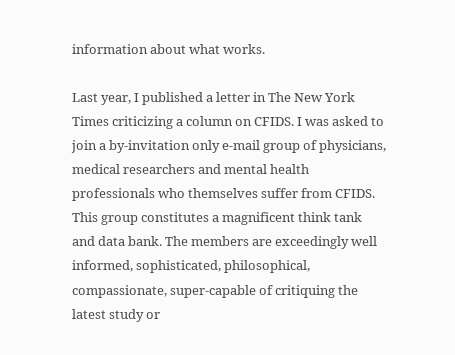information about what works.

Last year, I published a letter in The New York Times criticizing a column on CFIDS. I was asked to join a by-invitation only e-mail group of physicians, medical researchers and mental health professionals who themselves suffer from CFIDS. This group constitutes a magnificent think tank and data bank. The members are exceedingly well informed, sophisticated, philosophical, compassionate, super-capable of critiquing the latest study or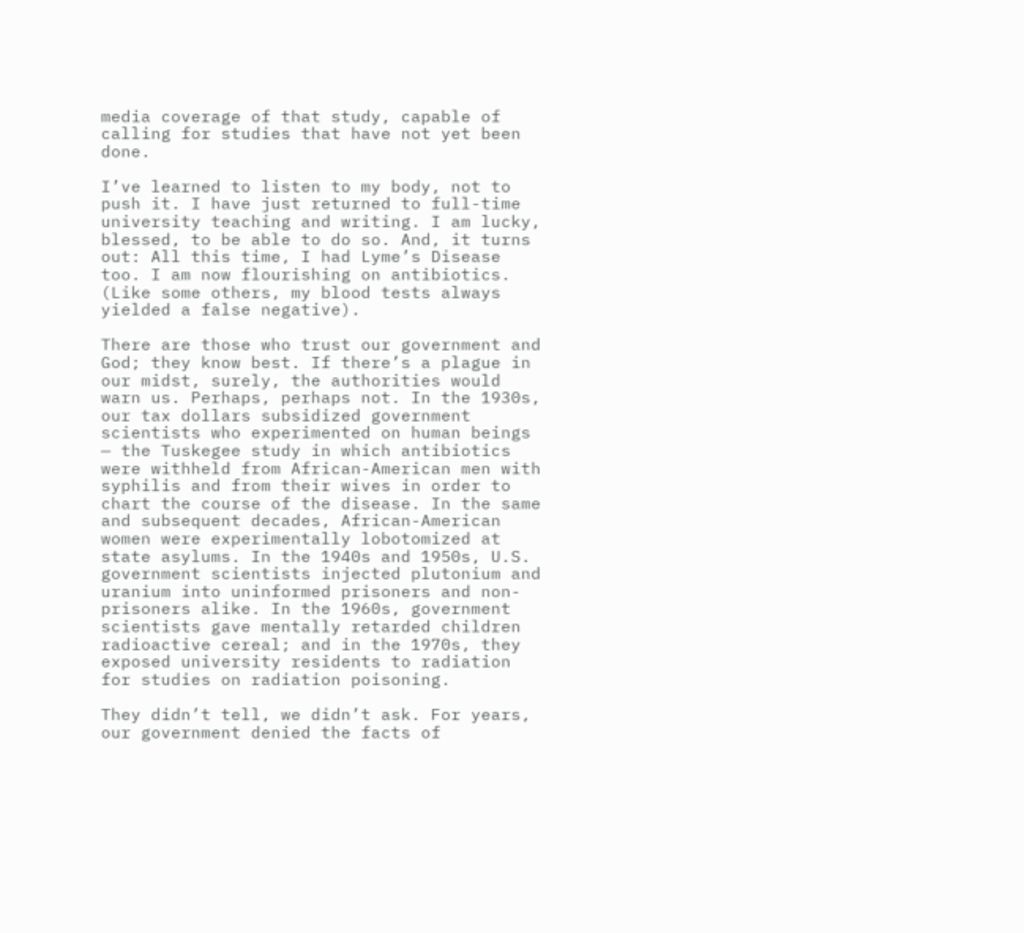media coverage of that study, capable of calling for studies that have not yet been done.

I’ve learned to listen to my body, not to push it. I have just returned to full-time university teaching and writing. I am lucky, blessed, to be able to do so. And, it turns out: All this time, I had Lyme’s Disease too. I am now flourishing on antibiotics. (Like some others, my blood tests always yielded a false negative).

There are those who trust our government and God; they know best. If there’s a plague in our midst, surely, the authorities would warn us. Perhaps, perhaps not. In the 1930s, our tax dollars subsidized government scientists who experimented on human beings — the Tuskegee study in which antibiotics were withheld from African-American men with syphilis and from their wives in order to chart the course of the disease. In the same and subsequent decades, African-American women were experimentally lobotomized at state asylums. In the 1940s and 1950s, U.S. government scientists injected plutonium and uranium into uninformed prisoners and non-prisoners alike. In the 1960s, government scientists gave mentally retarded children radioactive cereal; and in the 1970s, they exposed university residents to radiation for studies on radiation poisoning.

They didn’t tell, we didn’t ask. For years, our government denied the facts of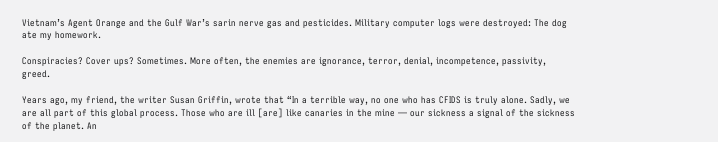Vietnam’s Agent Orange and the Gulf War’s sarin nerve gas and pesticides. Military computer logs were destroyed: The dog ate my homework.

Conspiracies? Cover ups? Sometimes. More often, the enemies are ignorance, terror, denial, incompetence, passivity, greed.

Years ago, my friend, the writer Susan Griffin, wrote that “In a terrible way, no one who has CFIDS is truly alone. Sadly, we are all part of this global process. Those who are ill [are] like canaries in the mine — our sickness a signal of the sickness of the planet. An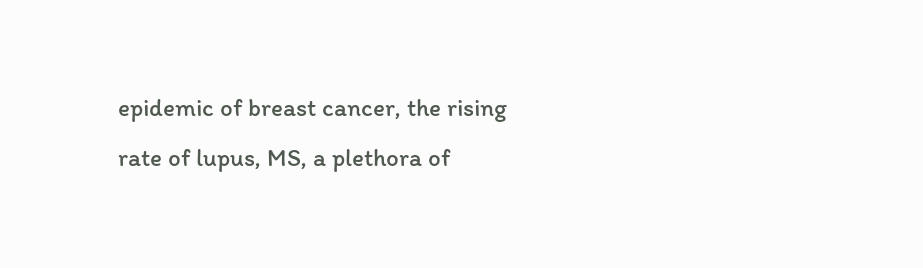epidemic of breast cancer, the rising rate of lupus, MS, a plethora of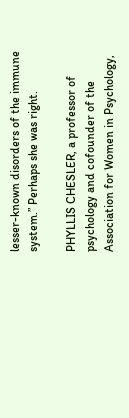lesser-known disorders of the immune system.” Perhaps she was right.

PHYLLIS CHESLER, a professor of psychology and cofounder of the Association for Women in Psychology,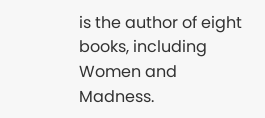is the author of eight books, including Women and Madness.